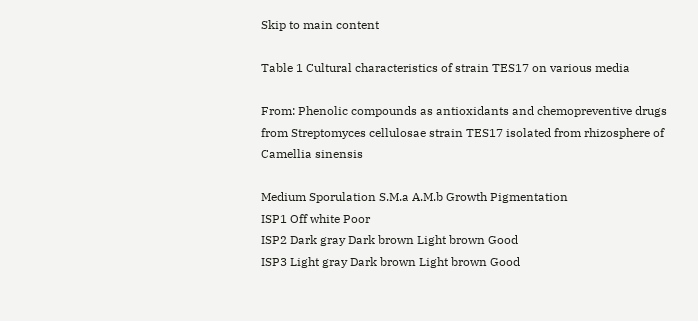Skip to main content

Table 1 Cultural characteristics of strain TES17 on various media

From: Phenolic compounds as antioxidants and chemopreventive drugs from Streptomyces cellulosae strain TES17 isolated from rhizosphere of Camellia sinensis

Medium Sporulation S.M.a A.M.b Growth Pigmentation
ISP1 Off white Poor
ISP2 Dark gray Dark brown Light brown Good
ISP3 Light gray Dark brown Light brown Good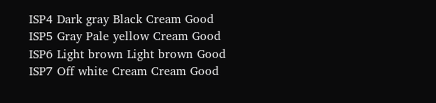ISP4 Dark gray Black Cream Good
ISP5 Gray Pale yellow Cream Good
ISP6 Light brown Light brown Good
ISP7 Off white Cream Cream Good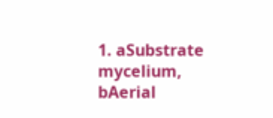1. aSubstrate mycelium, bAerial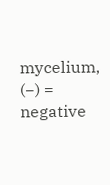mycelium, (−) = negative